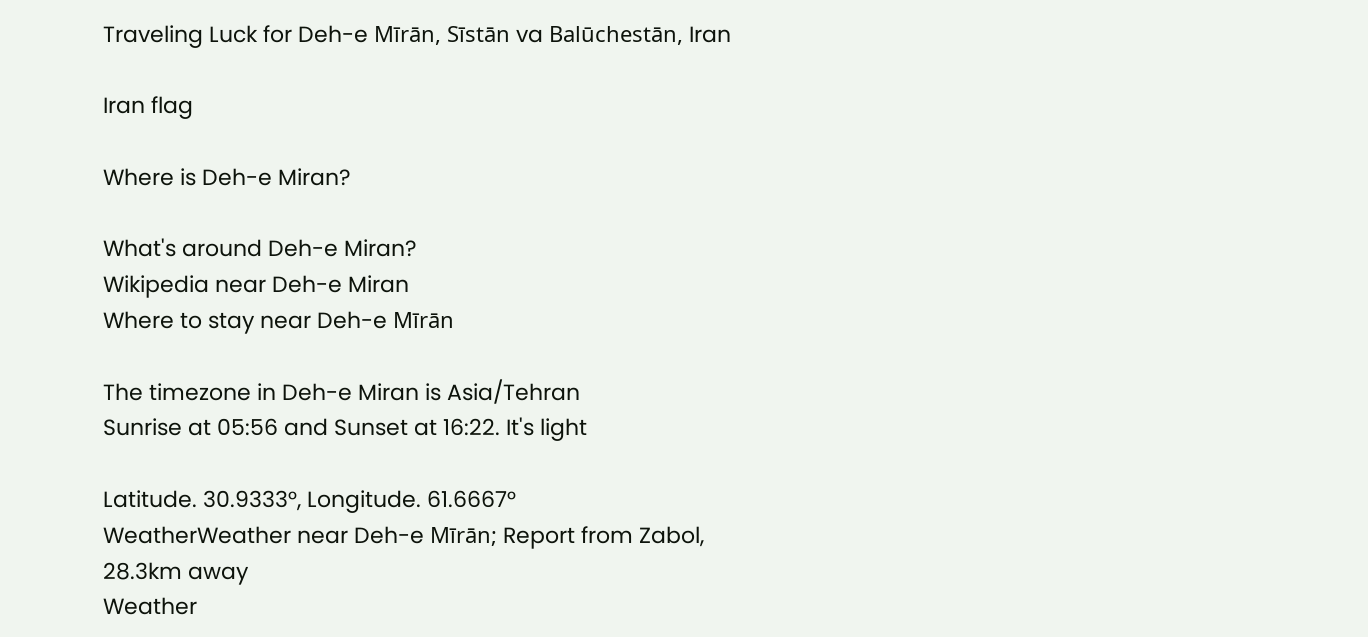Traveling Luck for Deh-e Mīrān, Sīstān va Balūchestān, Iran

Iran flag

Where is Deh-e Miran?

What's around Deh-e Miran?
Wikipedia near Deh-e Miran
Where to stay near Deh-e Mīrān

The timezone in Deh-e Miran is Asia/Tehran
Sunrise at 05:56 and Sunset at 16:22. It's light

Latitude. 30.9333°, Longitude. 61.6667°
WeatherWeather near Deh-e Mīrān; Report from Zabol, 28.3km away
Weather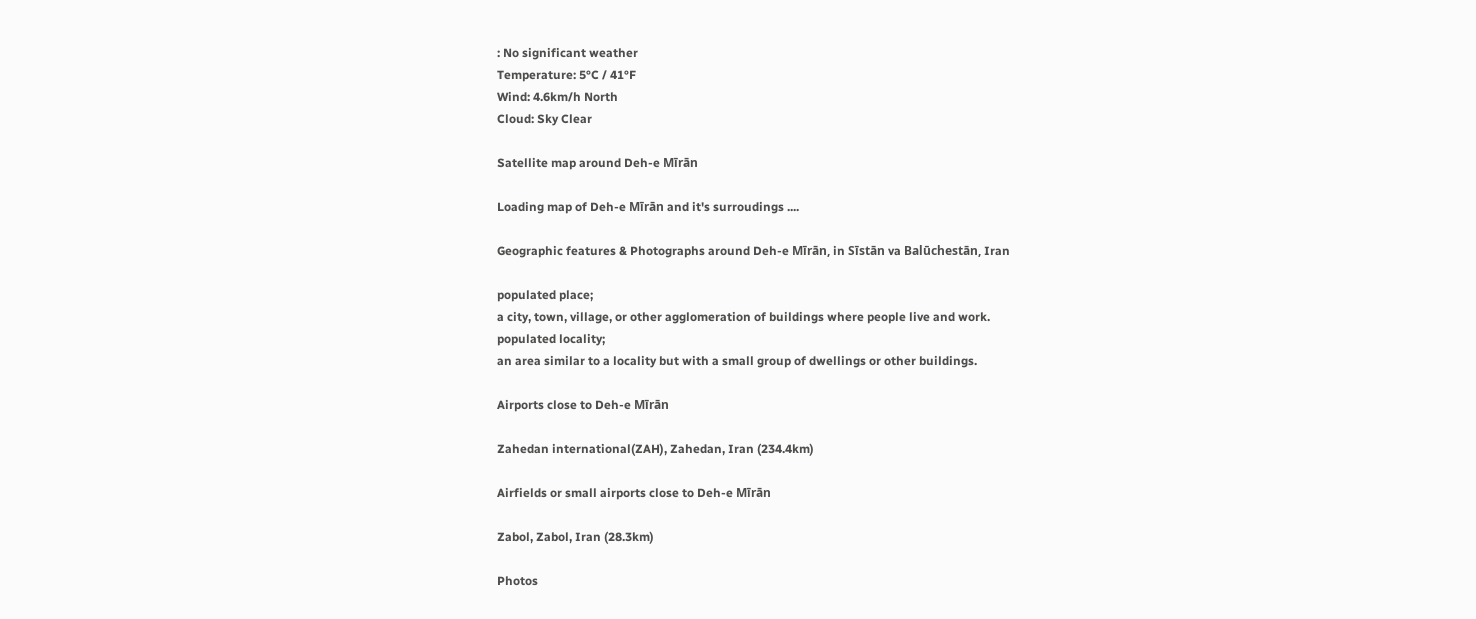: No significant weather
Temperature: 5°C / 41°F
Wind: 4.6km/h North
Cloud: Sky Clear

Satellite map around Deh-e Mīrān

Loading map of Deh-e Mīrān and it's surroudings ....

Geographic features & Photographs around Deh-e Mīrān, in Sīstān va Balūchestān, Iran

populated place;
a city, town, village, or other agglomeration of buildings where people live and work.
populated locality;
an area similar to a locality but with a small group of dwellings or other buildings.

Airports close to Deh-e Mīrān

Zahedan international(ZAH), Zahedan, Iran (234.4km)

Airfields or small airports close to Deh-e Mīrān

Zabol, Zabol, Iran (28.3km)

Photos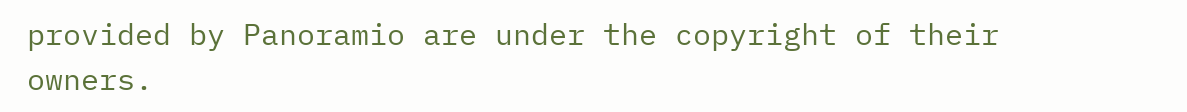provided by Panoramio are under the copyright of their owners.